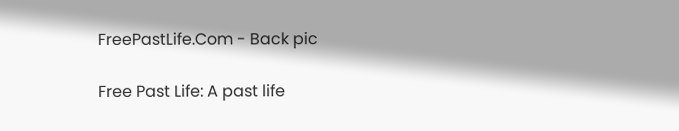FreePastLife.Com - Back pic

Free Past Life: A past life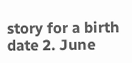story for a birth date 2. June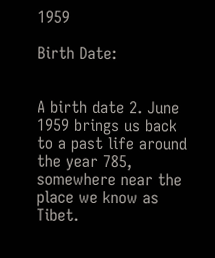1959

Birth Date:


A birth date 2. June 1959 brings us back to a past life around the year 785, somewhere near the place we know as Tibet.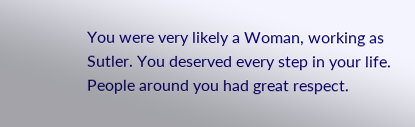You were very likely a Woman, working as Sutler. You deserved every step in your life. People around you had great respect.